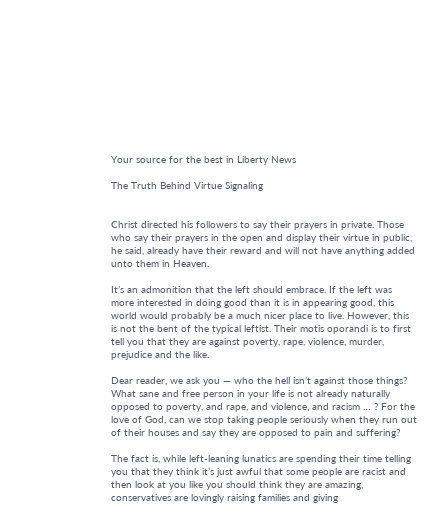Your source for the best in Liberty News

The Truth Behind Virtue Signaling


Christ directed his followers to say their prayers in private. Those who say their prayers in the open and display their virtue in public, he said, already have their reward and will not have anything added unto them in Heaven.

It’s an admonition that the left should embrace. If the left was more interested in doing good than it is in appearing good, this world would probably be a much nicer place to live. However, this is not the bent of the typical leftist. Their motis oporandi is to first tell you that they are against poverty, rape, violence, murder, prejudice and the like.

Dear reader, we ask you — who the hell isn’t against those things? What sane and free person in your life is not already naturally opposed to poverty, and rape, and violence, and racism … ? For the love of God, can we stop taking people seriously when they run out of their houses and say they are opposed to pain and suffering?

The fact is, while left-leaning lunatics are spending their time telling you that they think it’s just awful that some people are racist and then look at you like you should think they are amazing, conservatives are lovingly raising families and giving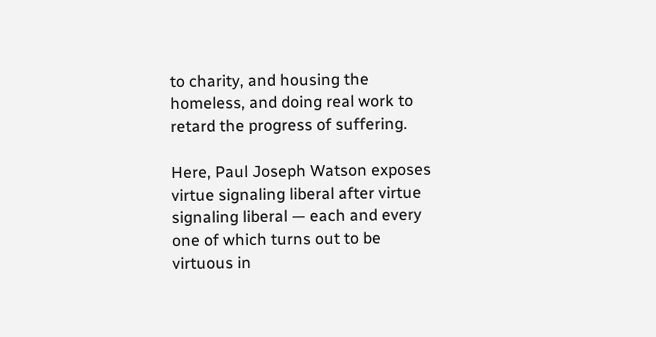to charity, and housing the homeless, and doing real work to retard the progress of suffering.

Here, Paul Joseph Watson exposes virtue signaling liberal after virtue signaling liberal — each and every one of which turns out to be virtuous in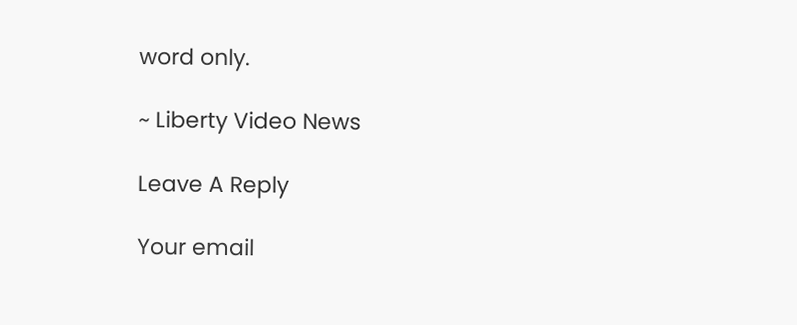word only.

~ Liberty Video News

Leave A Reply

Your email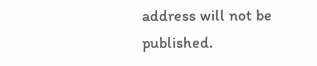address will not be published.